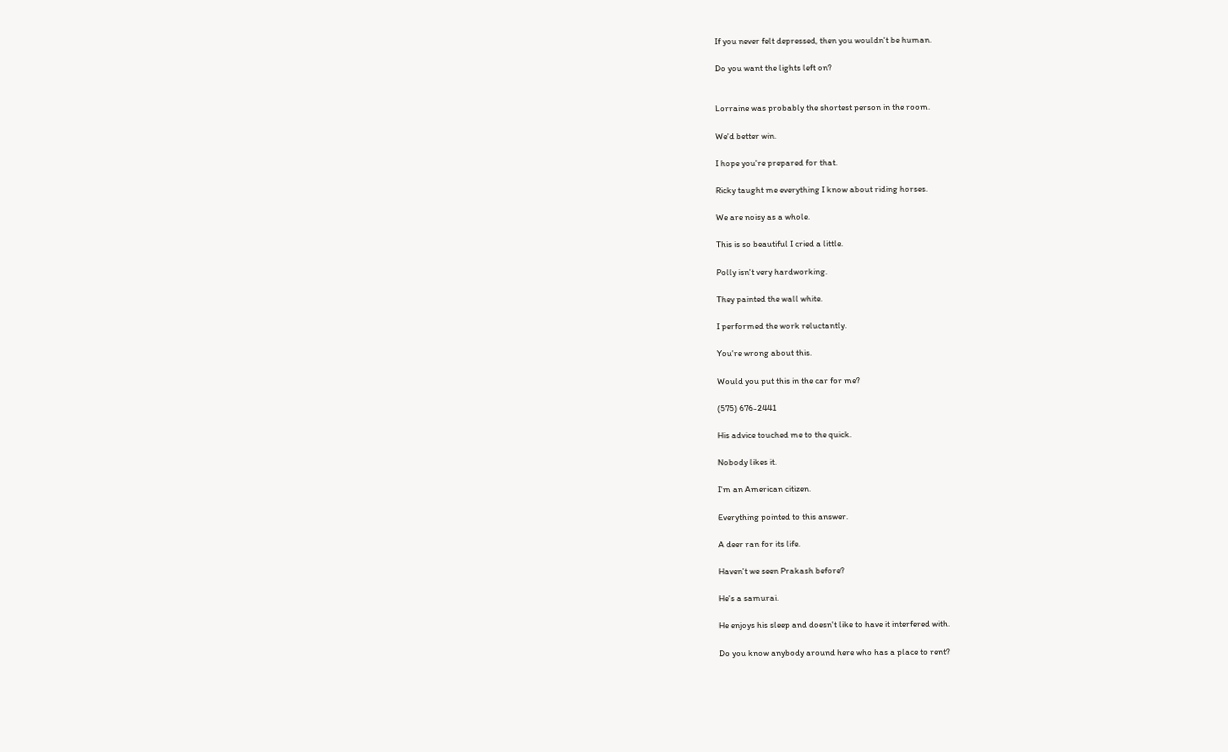If you never felt depressed, then you wouldn't be human.

Do you want the lights left on?


Lorraine was probably the shortest person in the room.

We'd better win.

I hope you're prepared for that.

Ricky taught me everything I know about riding horses.

We are noisy as a whole.

This is so beautiful I cried a little.

Polly isn't very hardworking.

They painted the wall white.

I performed the work reluctantly.

You're wrong about this.

Would you put this in the car for me?

(575) 676-2441

His advice touched me to the quick.

Nobody likes it.

I'm an American citizen.

Everything pointed to this answer.

A deer ran for its life.

Haven't we seen Prakash before?

He's a samurai.

He enjoys his sleep and doesn't like to have it interfered with.

Do you know anybody around here who has a place to rent?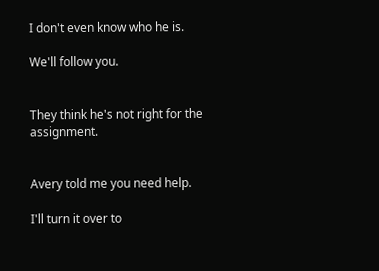I don't even know who he is.

We'll follow you.


They think he's not right for the assignment.


Avery told me you need help.

I'll turn it over to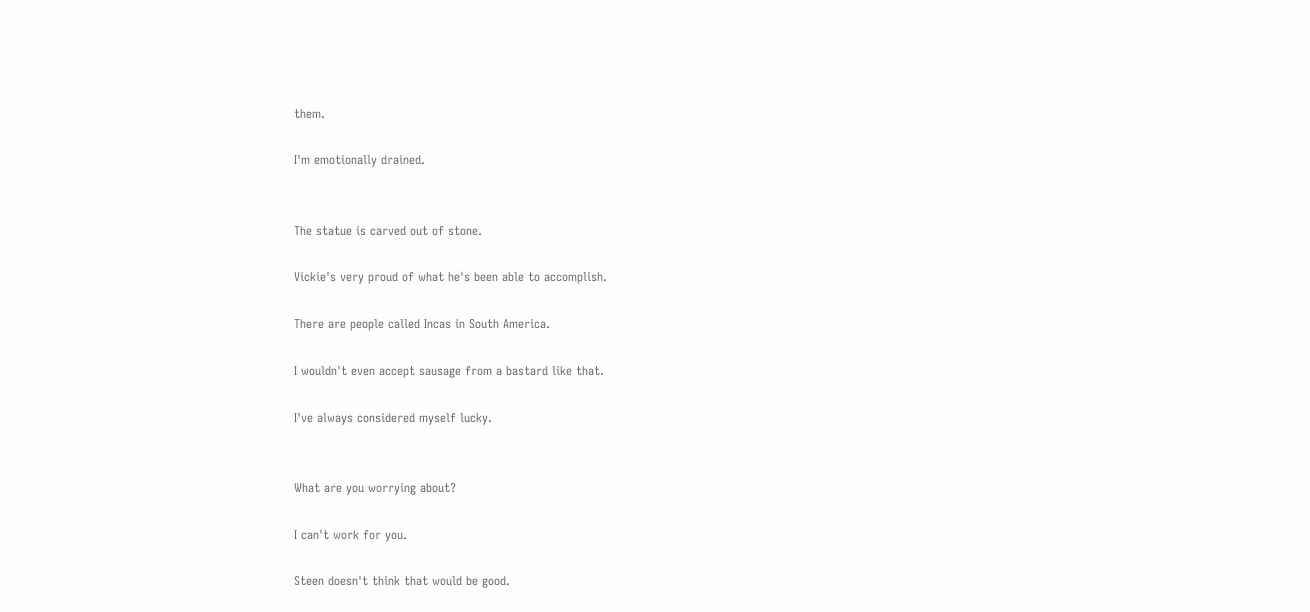them.

I'm emotionally drained.


The statue is carved out of stone.

Vickie's very proud of what he's been able to accomplish.

There are people called Incas in South America.

I wouldn't even accept sausage from a bastard like that.

I've always considered myself lucky.


What are you worrying about?

I can't work for you.

Steen doesn't think that would be good.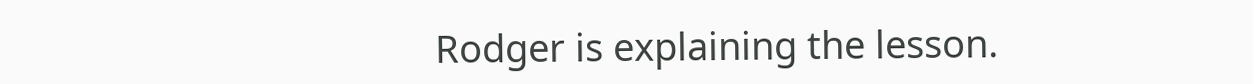Rodger is explaining the lesson.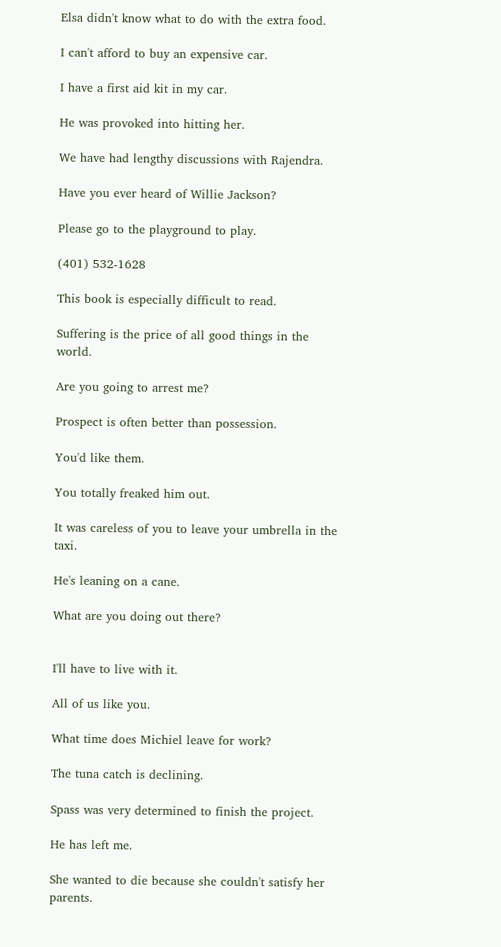Elsa didn't know what to do with the extra food.

I can't afford to buy an expensive car.

I have a first aid kit in my car.

He was provoked into hitting her.

We have had lengthy discussions with Rajendra.

Have you ever heard of Willie Jackson?

Please go to the playground to play.

(401) 532-1628

This book is especially difficult to read.

Suffering is the price of all good things in the world.

Are you going to arrest me?

Prospect is often better than possession.

You'd like them.

You totally freaked him out.

It was careless of you to leave your umbrella in the taxi.

He's leaning on a cane.

What are you doing out there?


I'll have to live with it.

All of us like you.

What time does Michiel leave for work?

The tuna catch is declining.

Spass was very determined to finish the project.

He has left me.

She wanted to die because she couldn't satisfy her parents.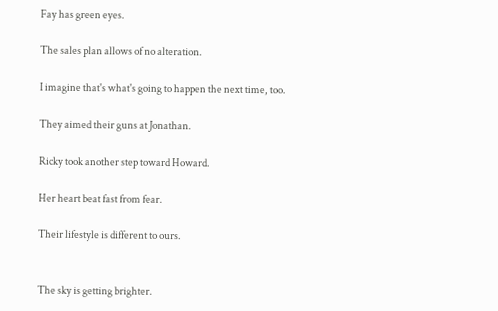Fay has green eyes.

The sales plan allows of no alteration.

I imagine that's what's going to happen the next time, too.

They aimed their guns at Jonathan.

Ricky took another step toward Howard.

Her heart beat fast from fear.

Their lifestyle is different to ours.


The sky is getting brighter.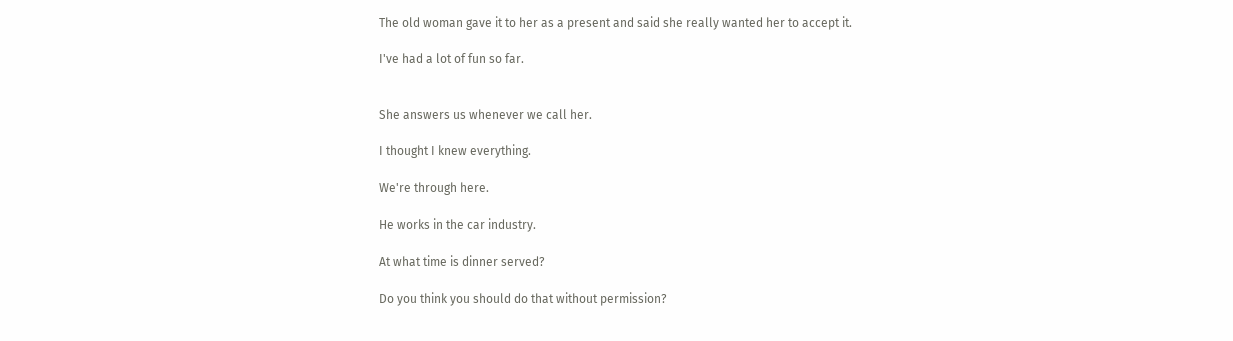The old woman gave it to her as a present and said she really wanted her to accept it.

I've had a lot of fun so far.


She answers us whenever we call her.

I thought I knew everything.

We're through here.

He works in the car industry.

At what time is dinner served?

Do you think you should do that without permission?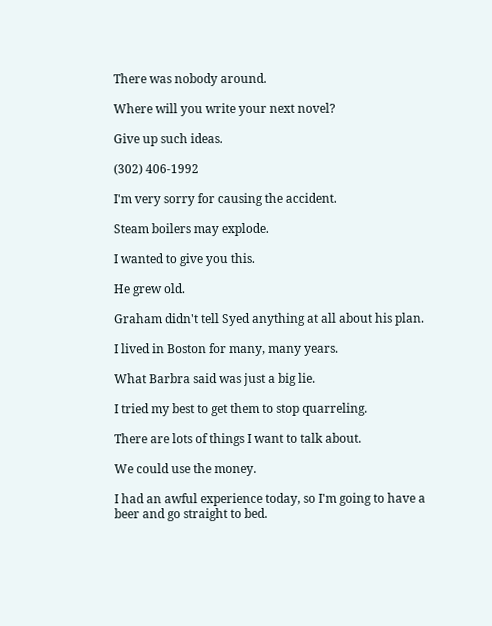There was nobody around.

Where will you write your next novel?

Give up such ideas.

(302) 406-1992

I'm very sorry for causing the accident.

Steam boilers may explode.

I wanted to give you this.

He grew old.

Graham didn't tell Syed anything at all about his plan.

I lived in Boston for many, many years.

What Barbra said was just a big lie.

I tried my best to get them to stop quarreling.

There are lots of things I want to talk about.

We could use the money.

I had an awful experience today, so I'm going to have a beer and go straight to bed.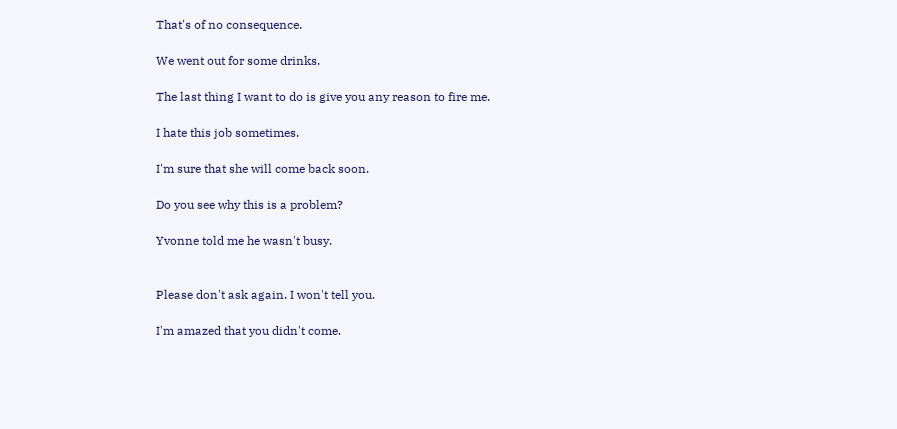That's of no consequence.

We went out for some drinks.

The last thing I want to do is give you any reason to fire me.

I hate this job sometimes.

I'm sure that she will come back soon.

Do you see why this is a problem?

Yvonne told me he wasn't busy.


Please don't ask again. I won't tell you.

I'm amazed that you didn't come.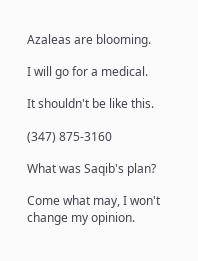Azaleas are blooming.

I will go for a medical.

It shouldn't be like this.

(347) 875-3160

What was Saqib's plan?

Come what may, I won't change my opinion.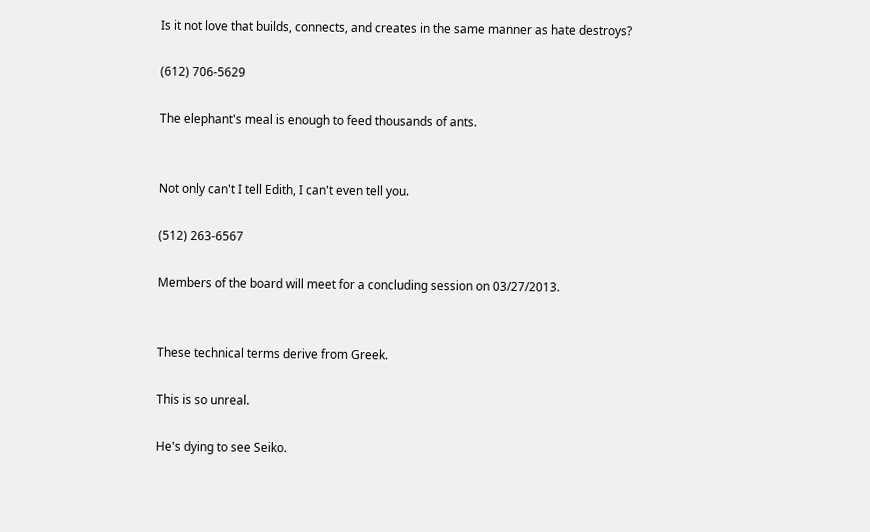Is it not love that builds, connects, and creates in the same manner as hate destroys?

(612) 706-5629

The elephant's meal is enough to feed thousands of ants.


Not only can't I tell Edith, I can't even tell you.

(512) 263-6567

Members of the board will meet for a concluding session on 03/27/2013.


These technical terms derive from Greek.

This is so unreal.

He's dying to see Seiko.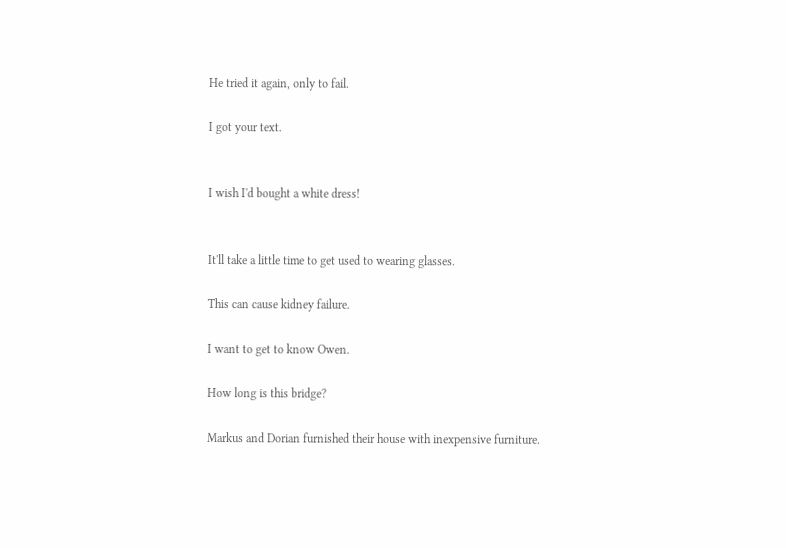He tried it again, only to fail.

I got your text.


I wish I'd bought a white dress!


It'll take a little time to get used to wearing glasses.

This can cause kidney failure.

I want to get to know Owen.

How long is this bridge?

Markus and Dorian furnished their house with inexpensive furniture.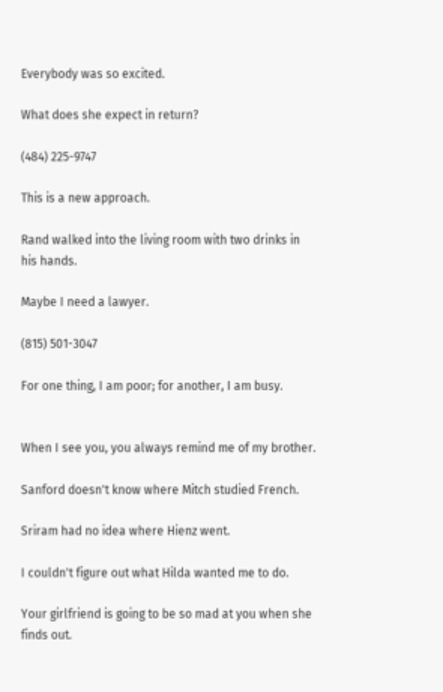Everybody was so excited.

What does she expect in return?

(484) 225-9747

This is a new approach.

Rand walked into the living room with two drinks in his hands.

Maybe I need a lawyer.

(815) 501-3047

For one thing, I am poor; for another, I am busy.


When I see you, you always remind me of my brother.

Sanford doesn't know where Mitch studied French.

Sriram had no idea where Hienz went.

I couldn't figure out what Hilda wanted me to do.

Your girlfriend is going to be so mad at you when she finds out.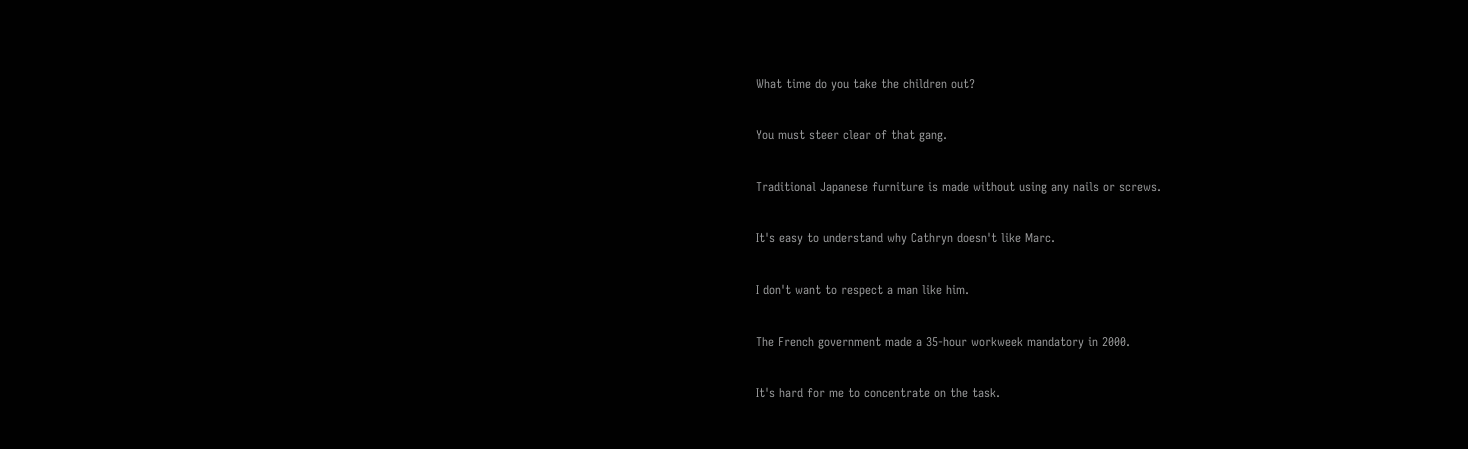What time do you take the children out?

You must steer clear of that gang.

Traditional Japanese furniture is made without using any nails or screws.

It's easy to understand why Cathryn doesn't like Marc.

I don't want to respect a man like him.

The French government made a 35-hour workweek mandatory in 2000.

It's hard for me to concentrate on the task.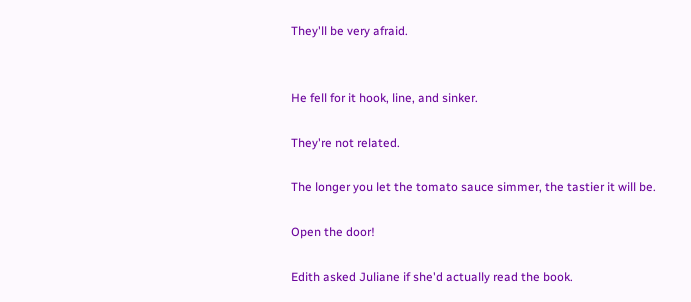They'll be very afraid.


He fell for it hook, line, and sinker.

They're not related.

The longer you let the tomato sauce simmer, the tastier it will be.

Open the door!

Edith asked Juliane if she'd actually read the book.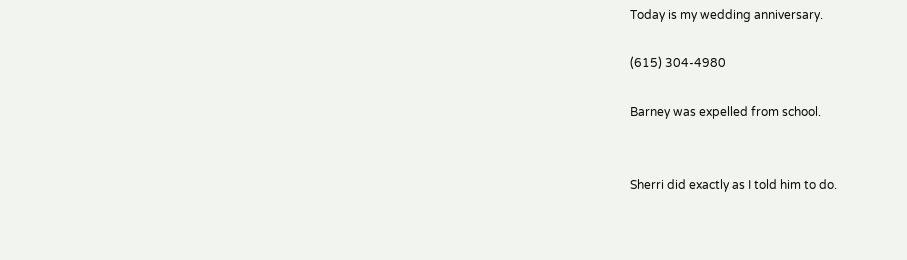Today is my wedding anniversary.

(615) 304-4980

Barney was expelled from school.


Sherri did exactly as I told him to do.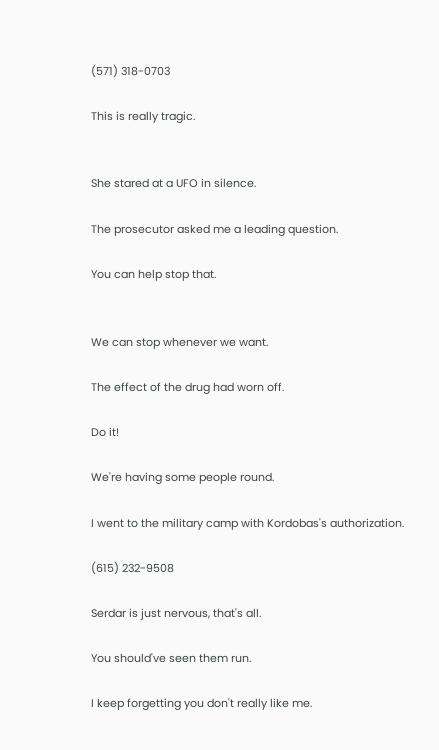(571) 318-0703

This is really tragic.


She stared at a UFO in silence.

The prosecutor asked me a leading question.

You can help stop that.


We can stop whenever we want.

The effect of the drug had worn off.

Do it!

We're having some people round.

I went to the military camp with Kordobas's authorization.

(615) 232-9508

Serdar is just nervous, that's all.

You should've seen them run.

I keep forgetting you don't really like me.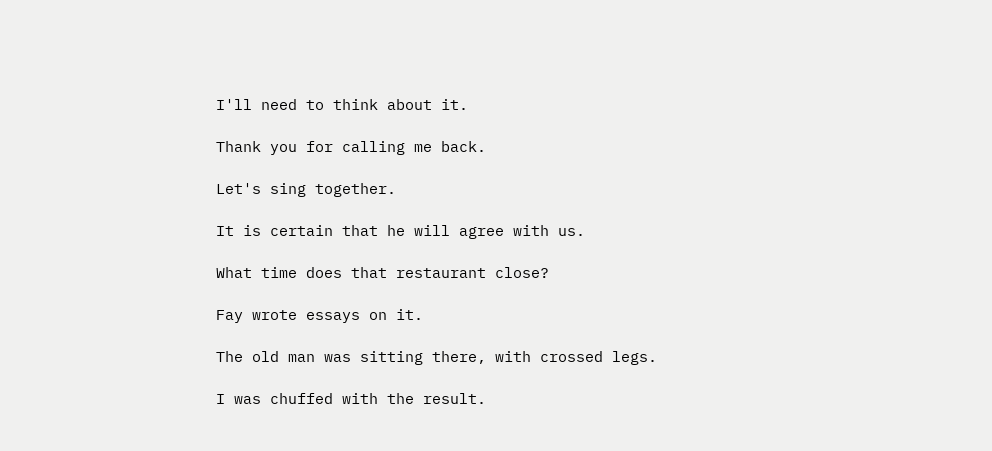I'll need to think about it.

Thank you for calling me back.

Let's sing together.

It is certain that he will agree with us.

What time does that restaurant close?

Fay wrote essays on it.

The old man was sitting there, with crossed legs.

I was chuffed with the result.